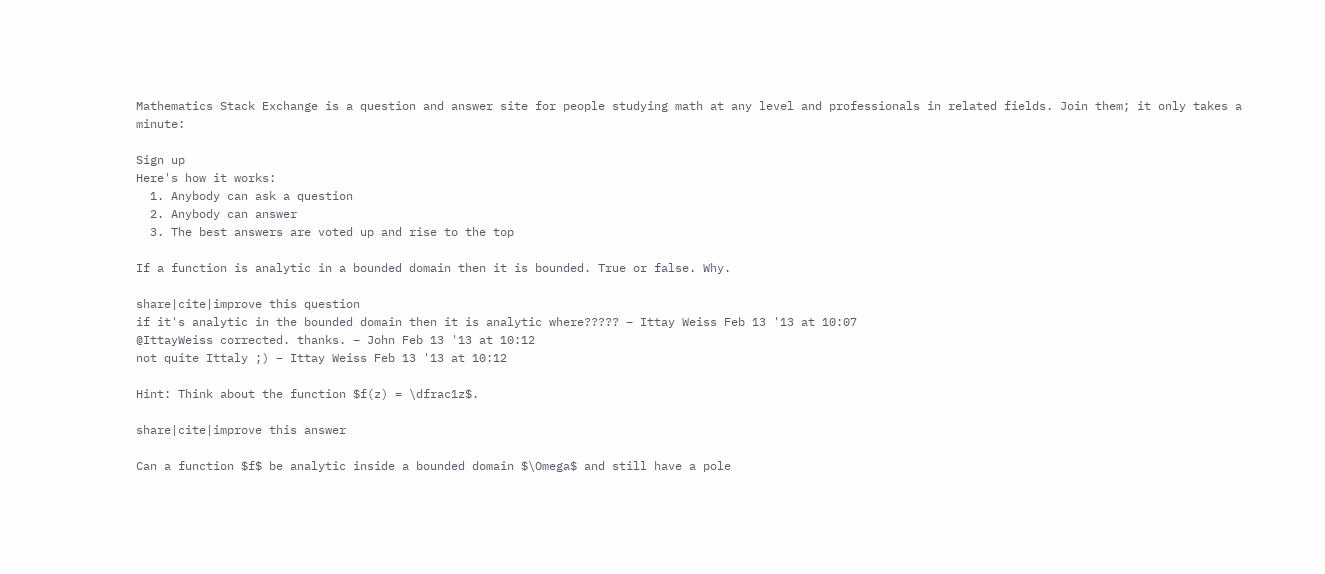Mathematics Stack Exchange is a question and answer site for people studying math at any level and professionals in related fields. Join them; it only takes a minute:

Sign up
Here's how it works:
  1. Anybody can ask a question
  2. Anybody can answer
  3. The best answers are voted up and rise to the top

If a function is analytic in a bounded domain then it is bounded. True or false. Why.

share|cite|improve this question
if it's analytic in the bounded domain then it is analytic where????? – Ittay Weiss Feb 13 '13 at 10:07
@IttayWeiss corrected. thanks. – John Feb 13 '13 at 10:12
not quite Ittaly ;) – Ittay Weiss Feb 13 '13 at 10:12

Hint: Think about the function $f(z) = \dfrac1z$.

share|cite|improve this answer

Can a function $f$ be analytic inside a bounded domain $\Omega$ and still have a pole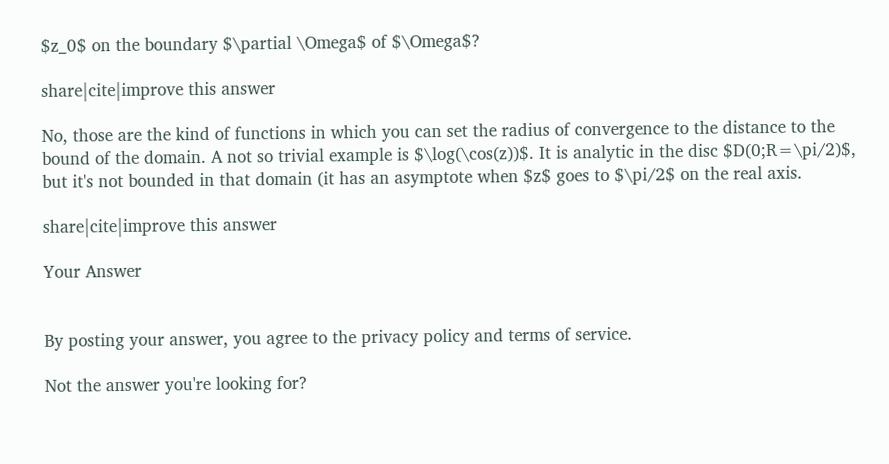$z_0$ on the boundary $\partial \Omega$ of $\Omega$?

share|cite|improve this answer

No, those are the kind of functions in which you can set the radius of convergence to the distance to the bound of the domain. A not so trivial example is $\log(\cos(z))$. It is analytic in the disc $D(0;R=\pi/2)$, but it's not bounded in that domain (it has an asymptote when $z$ goes to $\pi/2$ on the real axis.

share|cite|improve this answer

Your Answer


By posting your answer, you agree to the privacy policy and terms of service.

Not the answer you're looking for?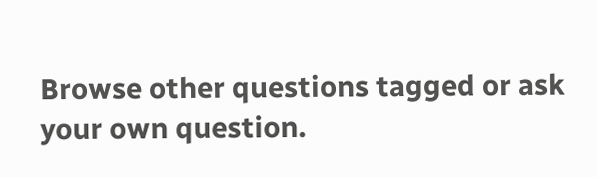Browse other questions tagged or ask your own question.